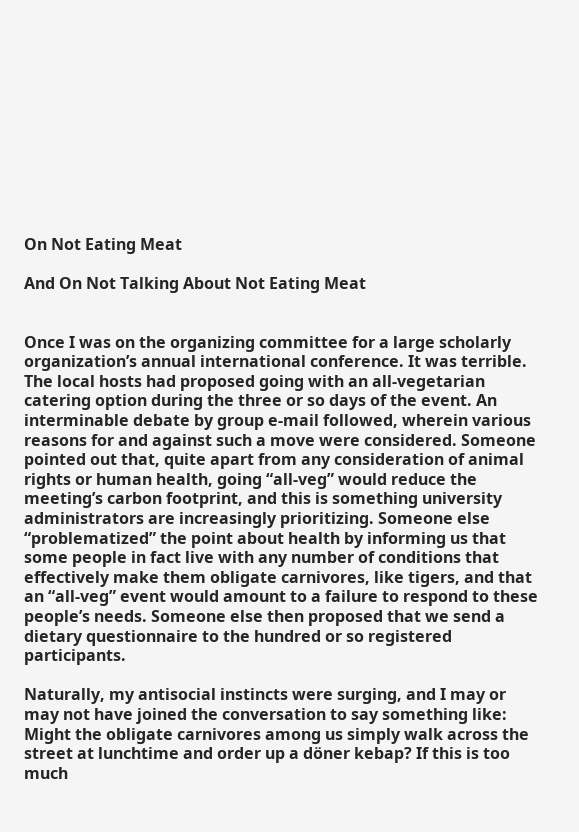On Not Eating Meat

And On Not Talking About Not Eating Meat


Once I was on the organizing committee for a large scholarly organization’s annual international conference. It was terrible. The local hosts had proposed going with an all-vegetarian catering option during the three or so days of the event. An interminable debate by group e-mail followed, wherein various reasons for and against such a move were considered. Someone pointed out that, quite apart from any consideration of animal rights or human health, going “all-veg” would reduce the meeting’s carbon footprint, and this is something university administrators are increasingly prioritizing. Someone else “problematized” the point about health by informing us that some people in fact live with any number of conditions that effectively make them obligate carnivores, like tigers, and that an “all-veg” event would amount to a failure to respond to these people’s needs. Someone else then proposed that we send a dietary questionnaire to the hundred or so registered participants.

Naturally, my antisocial instincts were surging, and I may or may not have joined the conversation to say something like: Might the obligate carnivores among us simply walk across the street at lunchtime and order up a döner kebap? If this is too much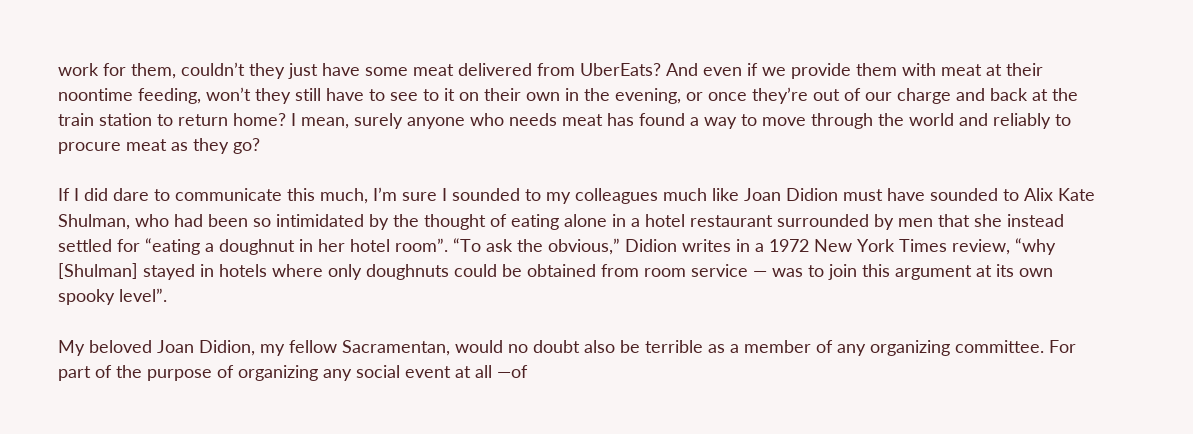work for them, couldn’t they just have some meat delivered from UberEats? And even if we provide them with meat at their noontime feeding, won’t they still have to see to it on their own in the evening, or once they’re out of our charge and back at the train station to return home? I mean, surely anyone who needs meat has found a way to move through the world and reliably to procure meat as they go?

If I did dare to communicate this much, I’m sure I sounded to my colleagues much like Joan Didion must have sounded to Alix Kate Shulman, who had been so intimidated by the thought of eating alone in a hotel restaurant surrounded by men that she instead settled for “eating a doughnut in her hotel room”. “To ask the obvious,” Didion writes in a 1972 New York Times review, “why [Shulman] stayed in hotels where only doughnuts could be obtained from room service — was to join this argument at its own spooky level”.

My beloved Joan Didion, my fellow Sacramentan, would no doubt also be terrible as a member of any organizing committee. For part of the purpose of organizing any social event at all —of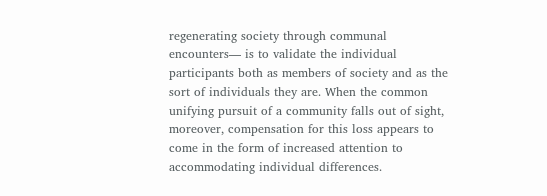regenerating society through communal encounters— is to validate the individual participants both as members of society and as the sort of individuals they are. When the common unifying pursuit of a community falls out of sight, moreover, compensation for this loss appears to come in the form of increased attention to accommodating individual differences.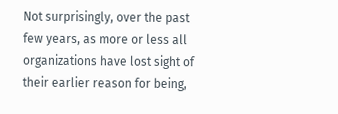Not surprisingly, over the past few years, as more or less all organizations have lost sight of their earlier reason for being,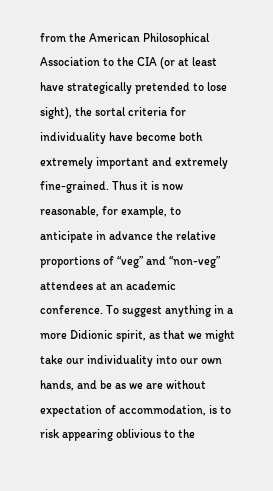from the American Philosophical Association to the CIA (or at least have strategically pretended to lose sight), the sortal criteria for individuality have become both extremely important and extremely fine-grained. Thus it is now reasonable, for example, to anticipate in advance the relative proportions of “veg” and “non-veg” attendees at an academic conference. To suggest anything in a more Didionic spirit, as that we might take our individuality into our own hands, and be as we are without expectation of accommodation, is to risk appearing oblivious to the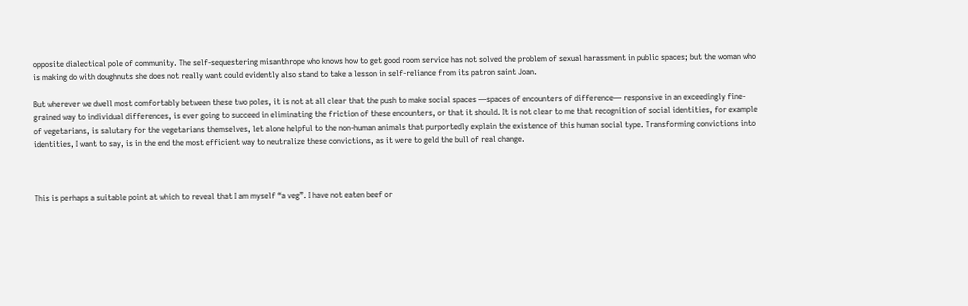opposite dialectical pole of community. The self-sequestering misanthrope who knows how to get good room service has not solved the problem of sexual harassment in public spaces; but the woman who is making do with doughnuts she does not really want could evidently also stand to take a lesson in self-reliance from its patron saint Joan.

But wherever we dwell most comfortably between these two poles, it is not at all clear that the push to make social spaces —spaces of encounters of difference— responsive in an exceedingly fine-grained way to individual differences, is ever going to succeed in eliminating the friction of these encounters, or that it should. It is not clear to me that recognition of social identities, for example of vegetarians, is salutary for the vegetarians themselves, let alone helpful to the non-human animals that purportedly explain the existence of this human social type. Transforming convictions into identities, I want to say, is in the end the most efficient way to neutralize these convictions, as it were to geld the bull of real change.



This is perhaps a suitable point at which to reveal that I am myself “a veg”. I have not eaten beef or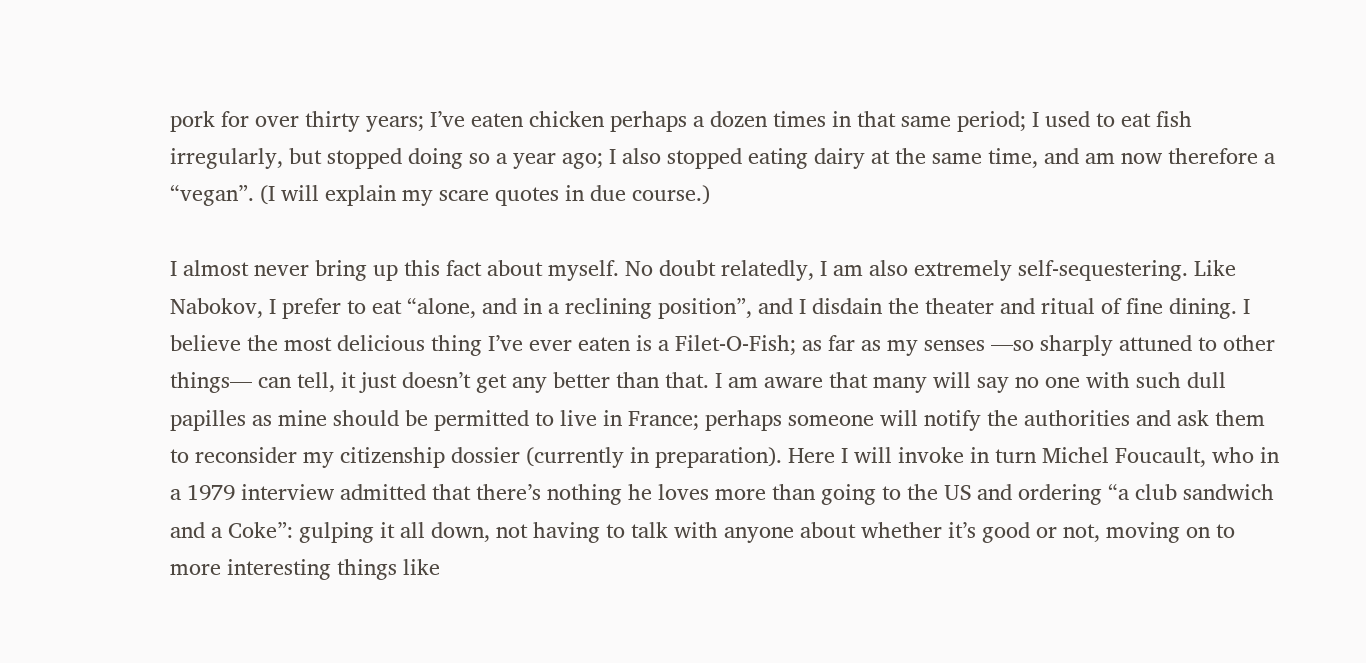pork for over thirty years; I’ve eaten chicken perhaps a dozen times in that same period; I used to eat fish irregularly, but stopped doing so a year ago; I also stopped eating dairy at the same time, and am now therefore a “vegan”. (I will explain my scare quotes in due course.)

I almost never bring up this fact about myself. No doubt relatedly, I am also extremely self-sequestering. Like Nabokov, I prefer to eat “alone, and in a reclining position”, and I disdain the theater and ritual of fine dining. I believe the most delicious thing I’ve ever eaten is a Filet-O-Fish; as far as my senses —so sharply attuned to other things— can tell, it just doesn’t get any better than that. I am aware that many will say no one with such dull papilles as mine should be permitted to live in France; perhaps someone will notify the authorities and ask them to reconsider my citizenship dossier (currently in preparation). Here I will invoke in turn Michel Foucault, who in a 1979 interview admitted that there’s nothing he loves more than going to the US and ordering “a club sandwich and a Coke”: gulping it all down, not having to talk with anyone about whether it’s good or not, moving on to more interesting things like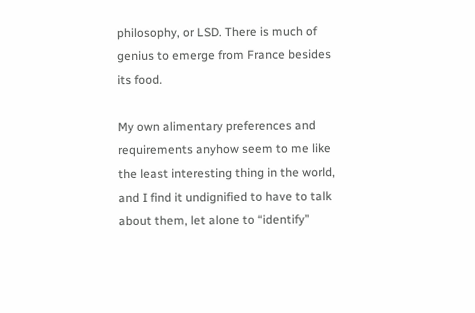philosophy, or LSD. There is much of genius to emerge from France besides its food.

My own alimentary preferences and requirements anyhow seem to me like the least interesting thing in the world, and I find it undignified to have to talk about them, let alone to “identify”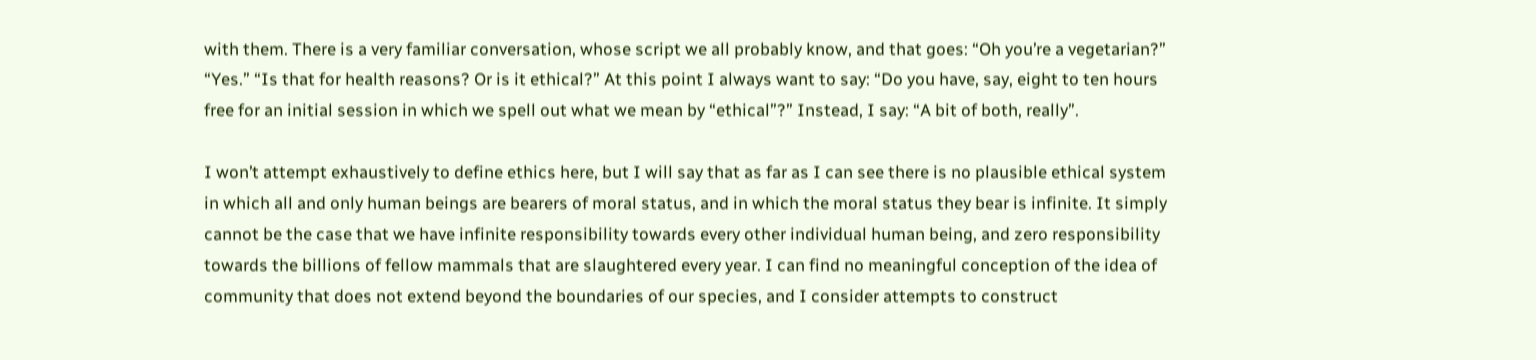with them. There is a very familiar conversation, whose script we all probably know, and that goes: “Oh you’re a vegetarian?” “Yes.” “Is that for health reasons? Or is it ethical?” At this point I always want to say: “Do you have, say, eight to ten hours free for an initial session in which we spell out what we mean by “ethical”?” Instead, I say: “A bit of both, really”.

I won’t attempt exhaustively to define ethics here, but I will say that as far as I can see there is no plausible ethical system in which all and only human beings are bearers of moral status, and in which the moral status they bear is infinite. It simply cannot be the case that we have infinite responsibility towards every other individual human being, and zero responsibility towards the billions of fellow mammals that are slaughtered every year. I can find no meaningful conception of the idea of community that does not extend beyond the boundaries of our species, and I consider attempts to construct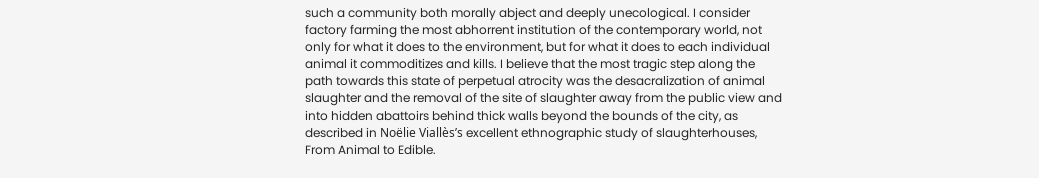such a community both morally abject and deeply unecological. I consider factory farming the most abhorrent institution of the contemporary world, not only for what it does to the environment, but for what it does to each individual animal it commoditizes and kills. I believe that the most tragic step along the path towards this state of perpetual atrocity was the desacralization of animal slaughter and the removal of the site of slaughter away from the public view and into hidden abattoirs behind thick walls beyond the bounds of the city, as described in Noëlie Viallès’s excellent ethnographic study of slaughterhouses, From Animal to Edible.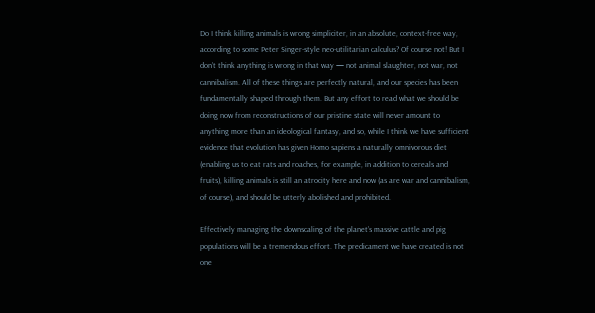Do I think killing animals is wrong simpliciter, in an absolute, context-free way, according to some Peter Singer-style neo-utilitarian calculus? Of course not! But I don’t think anything is wrong in that way — not animal slaughter, not war, not cannibalism. All of these things are perfectly natural, and our species has been fundamentally shaped through them. But any effort to read what we should be doing now from reconstructions of our pristine state will never amount to anything more than an ideological fantasy, and so, while I think we have sufficient evidence that evolution has given Homo sapiens a naturally omnivorous diet (enabling us to eat rats and roaches, for example, in addition to cereals and fruits), killing animals is still an atrocity here and now (as are war and cannibalism, of course), and should be utterly abolished and prohibited.

Effectively managing the downscaling of the planet’s massive cattle and pig populations will be a tremendous effort. The predicament we have created is not one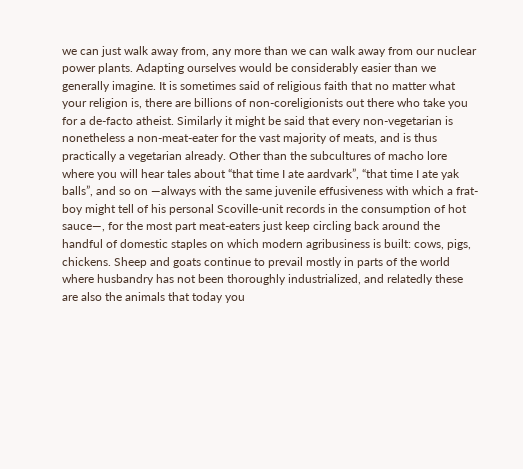we can just walk away from, any more than we can walk away from our nuclear power plants. Adapting ourselves would be considerably easier than we generally imagine. It is sometimes said of religious faith that no matter what your religion is, there are billions of non-coreligionists out there who take you for a de-facto atheist. Similarly it might be said that every non-vegetarian is nonetheless a non-meat-eater for the vast majority of meats, and is thus practically a vegetarian already. Other than the subcultures of macho lore where you will hear tales about “that time I ate aardvark”, “that time I ate yak balls”, and so on —always with the same juvenile effusiveness with which a frat-boy might tell of his personal Scoville-unit records in the consumption of hot sauce—, for the most part meat-eaters just keep circling back around the handful of domestic staples on which modern agribusiness is built: cows, pigs, chickens. Sheep and goats continue to prevail mostly in parts of the world where husbandry has not been thoroughly industrialized, and relatedly these are also the animals that today you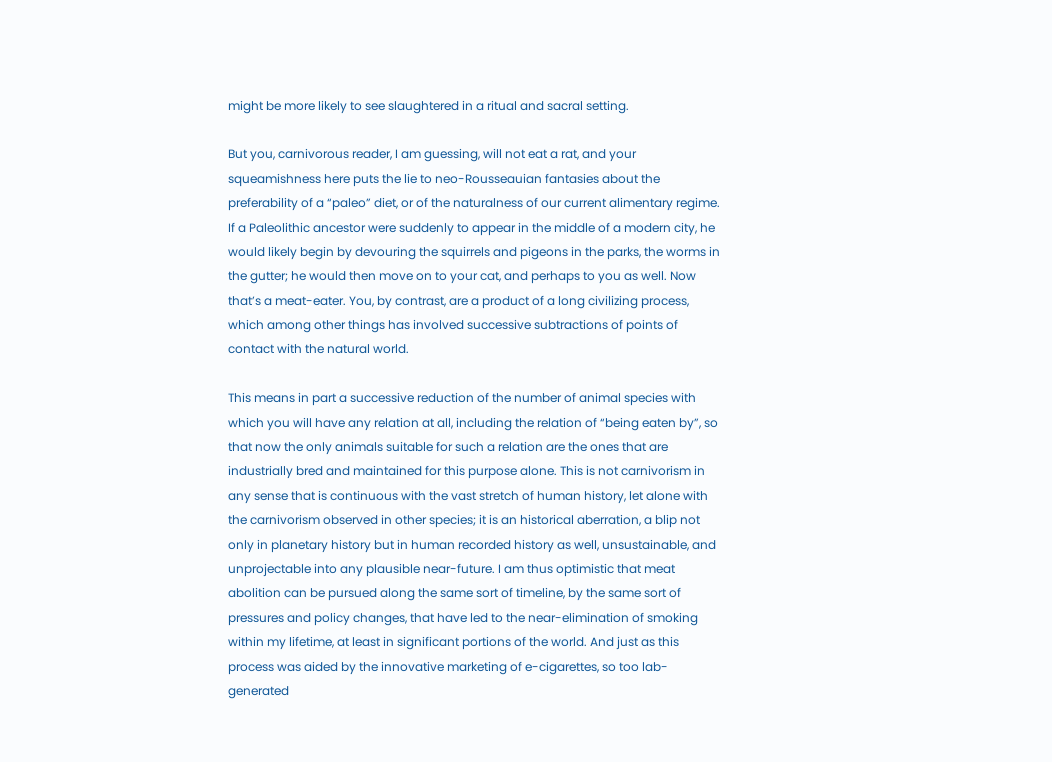might be more likely to see slaughtered in a ritual and sacral setting.

But you, carnivorous reader, I am guessing, will not eat a rat, and your squeamishness here puts the lie to neo-Rousseauian fantasies about the preferability of a “paleo” diet, or of the naturalness of our current alimentary regime. If a Paleolithic ancestor were suddenly to appear in the middle of a modern city, he would likely begin by devouring the squirrels and pigeons in the parks, the worms in the gutter; he would then move on to your cat, and perhaps to you as well. Now that’s a meat-eater. You, by contrast, are a product of a long civilizing process, which among other things has involved successive subtractions of points of contact with the natural world.

This means in part a successive reduction of the number of animal species with which you will have any relation at all, including the relation of “being eaten by”, so that now the only animals suitable for such a relation are the ones that are industrially bred and maintained for this purpose alone. This is not carnivorism in any sense that is continuous with the vast stretch of human history, let alone with the carnivorism observed in other species; it is an historical aberration, a blip not only in planetary history but in human recorded history as well, unsustainable, and unprojectable into any plausible near-future. I am thus optimistic that meat abolition can be pursued along the same sort of timeline, by the same sort of pressures and policy changes, that have led to the near-elimination of smoking within my lifetime, at least in significant portions of the world. And just as this process was aided by the innovative marketing of e-cigarettes, so too lab-generated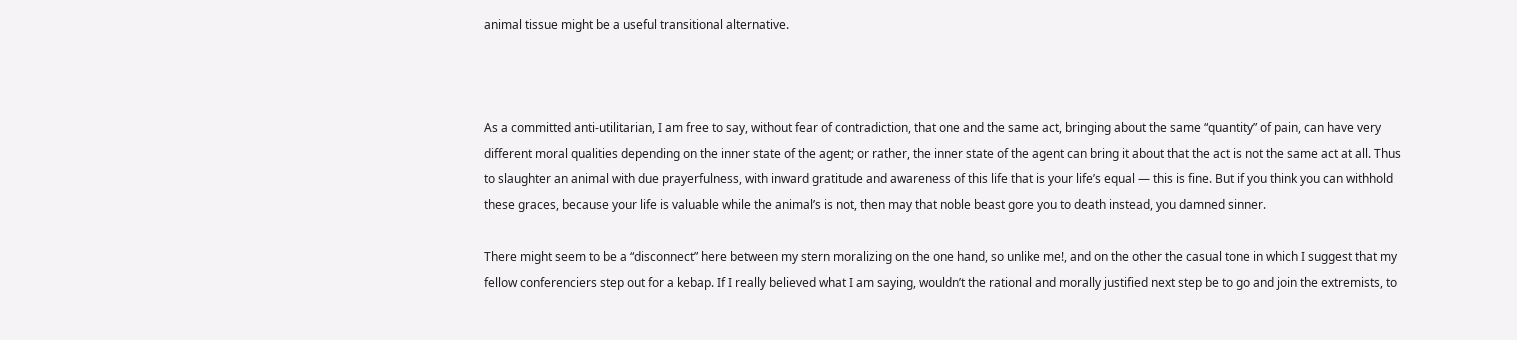animal tissue might be a useful transitional alternative.



As a committed anti-utilitarian, I am free to say, without fear of contradiction, that one and the same act, bringing about the same “quantity” of pain, can have very different moral qualities depending on the inner state of the agent; or rather, the inner state of the agent can bring it about that the act is not the same act at all. Thus to slaughter an animal with due prayerfulness, with inward gratitude and awareness of this life that is your life’s equal — this is fine. But if you think you can withhold these graces, because your life is valuable while the animal’s is not, then may that noble beast gore you to death instead, you damned sinner.

There might seem to be a “disconnect” here between my stern moralizing on the one hand, so unlike me!, and on the other the casual tone in which I suggest that my fellow conferenciers step out for a kebap. If I really believed what I am saying, wouldn’t the rational and morally justified next step be to go and join the extremists, to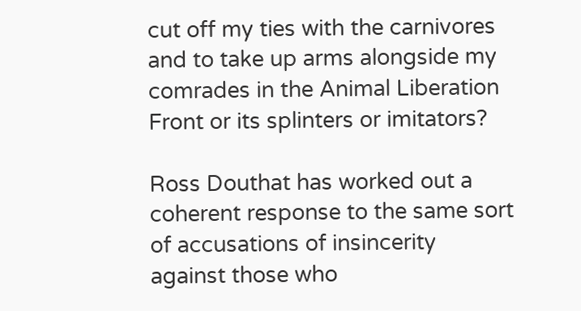cut off my ties with the carnivores and to take up arms alongside my comrades in the Animal Liberation Front or its splinters or imitators?

Ross Douthat has worked out a coherent response to the same sort of accusations of insincerity against those who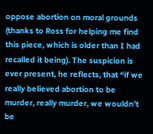oppose abortion on moral grounds (thanks to Ross for helping me find this piece, which is older than I had recalled it being). The suspicion is ever present, he reflects, that “if we really believed abortion to be murder, really murder, we wouldn’t be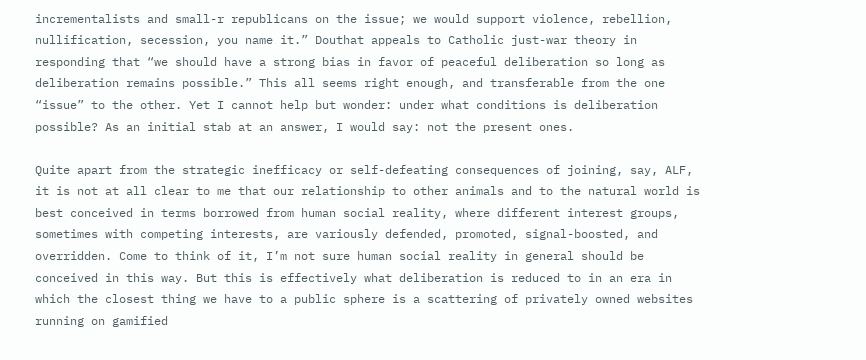incrementalists and small-r republicans on the issue; we would support violence, rebellion, nullification, secession, you name it.” Douthat appeals to Catholic just-war theory in responding that “we should have a strong bias in favor of peaceful deliberation so long as deliberation remains possible.” This all seems right enough, and transferable from the one “issue” to the other. Yet I cannot help but wonder: under what conditions is deliberation possible? As an initial stab at an answer, I would say: not the present ones.

Quite apart from the strategic inefficacy or self-defeating consequences of joining, say, ALF, it is not at all clear to me that our relationship to other animals and to the natural world is best conceived in terms borrowed from human social reality, where different interest groups, sometimes with competing interests, are variously defended, promoted, signal-boosted, and overridden. Come to think of it, I’m not sure human social reality in general should be conceived in this way. But this is effectively what deliberation is reduced to in an era in which the closest thing we have to a public sphere is a scattering of privately owned websites running on gamified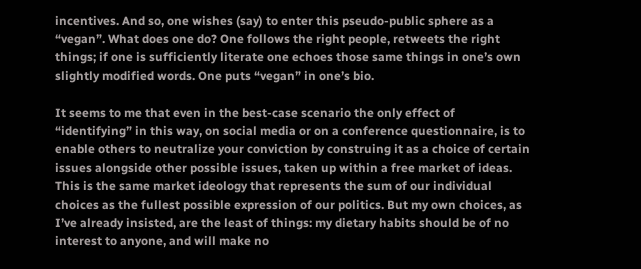incentives. And so, one wishes (say) to enter this pseudo-public sphere as a “vegan”. What does one do? One follows the right people, retweets the right things; if one is sufficiently literate one echoes those same things in one’s own slightly modified words. One puts “vegan” in one’s bio.

It seems to me that even in the best-case scenario the only effect of “identifying” in this way, on social media or on a conference questionnaire, is to enable others to neutralize your conviction by construing it as a choice of certain issues alongside other possible issues, taken up within a free market of ideas. This is the same market ideology that represents the sum of our individual choices as the fullest possible expression of our politics. But my own choices, as I’ve already insisted, are the least of things: my dietary habits should be of no interest to anyone, and will make no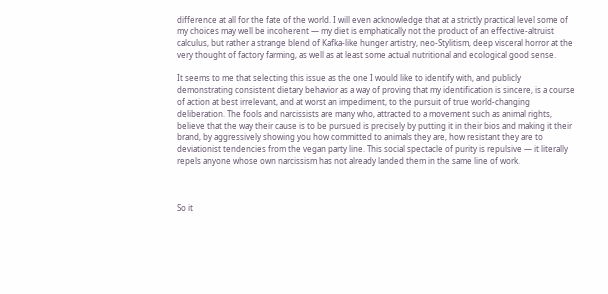difference at all for the fate of the world. I will even acknowledge that at a strictly practical level some of my choices may well be incoherent — my diet is emphatically not the product of an effective-altruist calculus, but rather a strange blend of Kafka-like hunger artistry, neo-Stylitism, deep visceral horror at the very thought of factory farming, as well as at least some actual nutritional and ecological good sense.

It seems to me that selecting this issue as the one I would like to identify with, and publicly demonstrating consistent dietary behavior as a way of proving that my identification is sincere, is a course of action at best irrelevant, and at worst an impediment, to the pursuit of true world-changing deliberation. The fools and narcissists are many who, attracted to a movement such as animal rights, believe that the way their cause is to be pursued is precisely by putting it in their bios and making it their brand, by aggressively showing you how committed to animals they are, how resistant they are to deviationist tendencies from the vegan party line. This social spectacle of purity is repulsive — it literally repels anyone whose own narcissism has not already landed them in the same line of work.



So it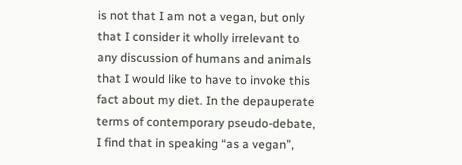is not that I am not a vegan, but only that I consider it wholly irrelevant to any discussion of humans and animals that I would like to have to invoke this fact about my diet. In the depauperate terms of contemporary pseudo-debate, I find that in speaking “as a vegan”,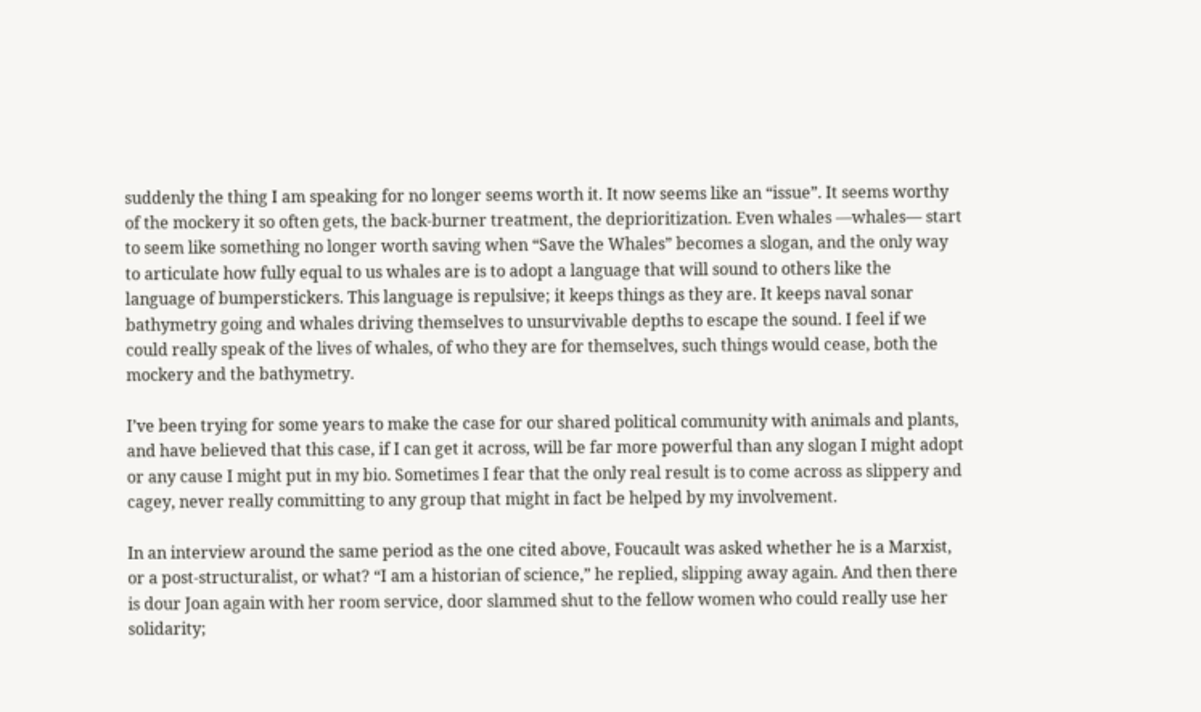suddenly the thing I am speaking for no longer seems worth it. It now seems like an “issue”. It seems worthy of the mockery it so often gets, the back-burner treatment, the deprioritization. Even whales —whales— start to seem like something no longer worth saving when “Save the Whales” becomes a slogan, and the only way to articulate how fully equal to us whales are is to adopt a language that will sound to others like the language of bumperstickers. This language is repulsive; it keeps things as they are. It keeps naval sonar bathymetry going and whales driving themselves to unsurvivable depths to escape the sound. I feel if we could really speak of the lives of whales, of who they are for themselves, such things would cease, both the mockery and the bathymetry.

I’ve been trying for some years to make the case for our shared political community with animals and plants, and have believed that this case, if I can get it across, will be far more powerful than any slogan I might adopt or any cause I might put in my bio. Sometimes I fear that the only real result is to come across as slippery and cagey, never really committing to any group that might in fact be helped by my involvement.

In an interview around the same period as the one cited above, Foucault was asked whether he is a Marxist, or a post-structuralist, or what? “I am a historian of science,” he replied, slipping away again. And then there is dour Joan again with her room service, door slammed shut to the fellow women who could really use her solidarity;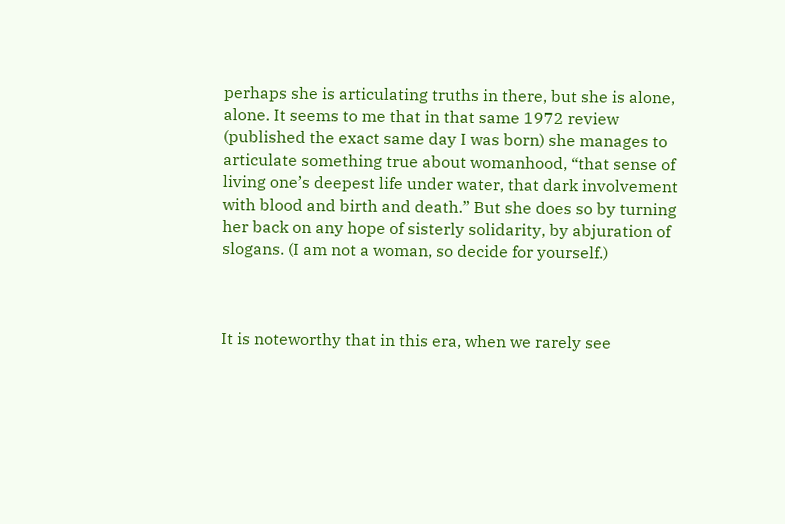perhaps she is articulating truths in there, but she is alone, alone. It seems to me that in that same 1972 review (published the exact same day I was born) she manages to articulate something true about womanhood, “that sense of living one’s deepest life under water, that dark involvement with blood and birth and death.” But she does so by turning her back on any hope of sisterly solidarity, by abjuration of slogans. (I am not a woman, so decide for yourself.)



It is noteworthy that in this era, when we rarely see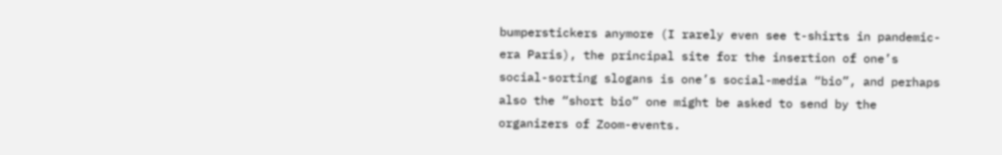bumperstickers anymore (I rarely even see t-shirts in pandemic-era Paris), the principal site for the insertion of one’s social-sorting slogans is one’s social-media “bio”, and perhaps also the “short bio” one might be asked to send by the organizers of Zoom-events.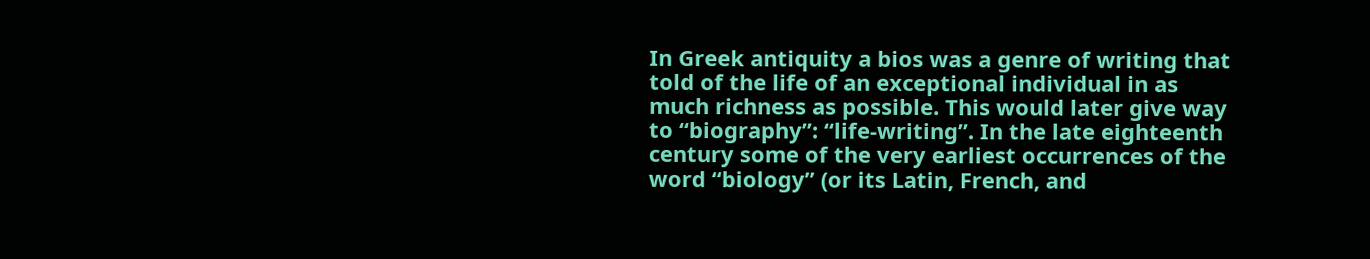In Greek antiquity a bios was a genre of writing that told of the life of an exceptional individual in as much richness as possible. This would later give way to “biography”: “life-writing”. In the late eighteenth century some of the very earliest occurrences of the word “biology” (or its Latin, French, and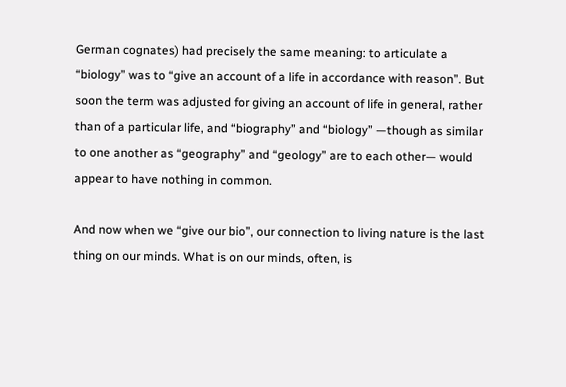German cognates) had precisely the same meaning: to articulate a “biology” was to “give an account of a life in accordance with reason”. But soon the term was adjusted for giving an account of life in general, rather than of a particular life, and “biography” and “biology” —though as similar to one another as “geography” and “geology” are to each other— would appear to have nothing in common.

And now when we “give our bio”, our connection to living nature is the last thing on our minds. What is on our minds, often, is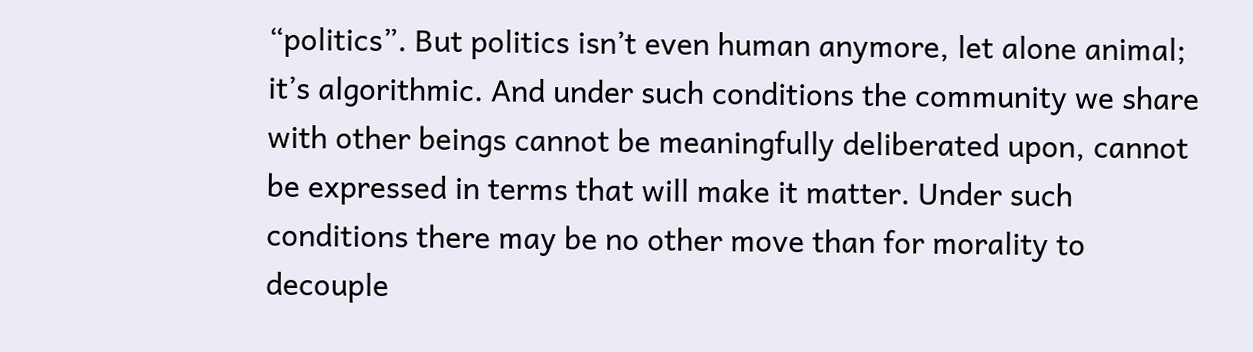“politics”. But politics isn’t even human anymore, let alone animal; it’s algorithmic. And under such conditions the community we share with other beings cannot be meaningfully deliberated upon, cannot be expressed in terms that will make it matter. Under such conditions there may be no other move than for morality to decouple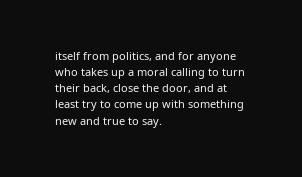itself from politics, and for anyone who takes up a moral calling to turn their back, close the door, and at least try to come up with something new and true to say.